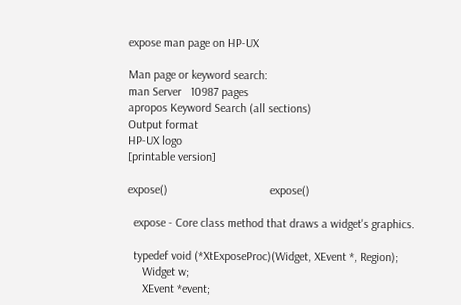expose man page on HP-UX

Man page or keyword search:
man Server   10987 pages
apropos Keyword Search (all sections)
Output format
HP-UX logo
[printable version]

expose()                                  expose()

  expose - Core class method that draws a widget's graphics.

  typedef void (*XtExposeProc)(Widget, XEvent *, Region);
     Widget w;
     XEvent *event;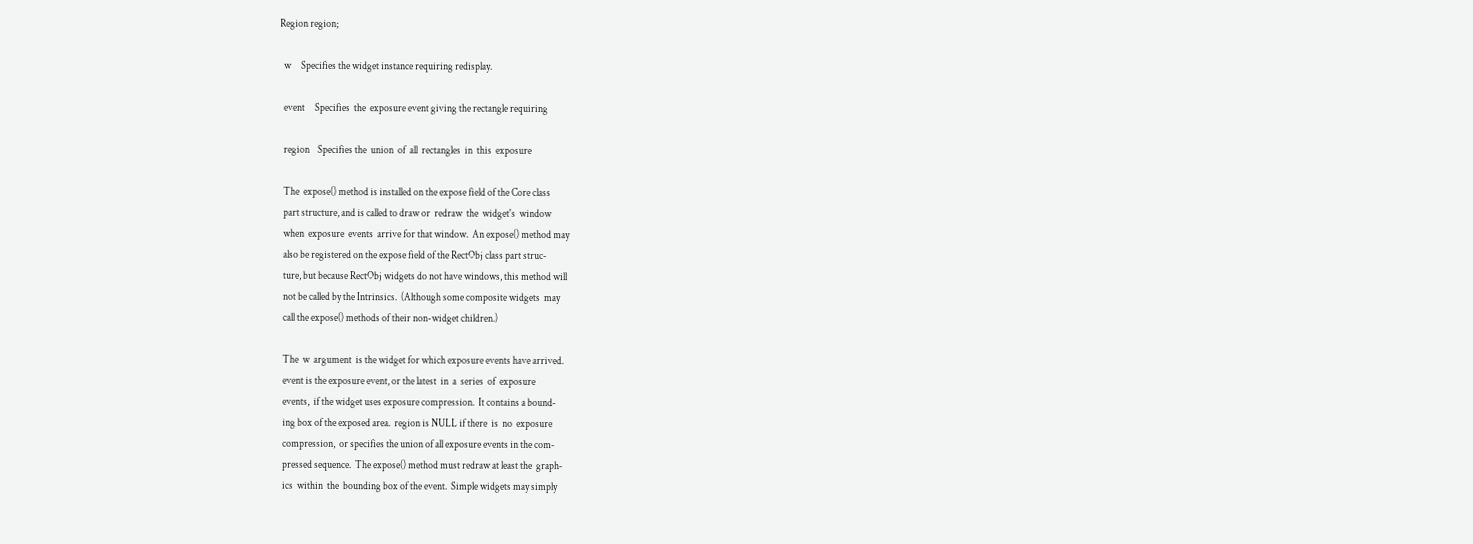Region region;

  w     Specifies the widget instance requiring redisplay.

  event     Specifies  the  exposure event giving the rectangle requiring

  region    Specifies the  union  of  all  rectangles  in  this  exposure

  The  expose() method is installed on the expose field of the Core class
  part structure, and is called to draw or  redraw  the  widget's  window
  when  exposure  events  arrive for that window.  An expose() method may
  also be registered on the expose field of the RectObj class part struc‐
  ture, but because RectObj widgets do not have windows, this method will
  not be called by the Intrinsics.  (Although some composite widgets  may
  call the expose() methods of their non-widget children.)

  The  w  argument  is the widget for which exposure events have arrived.
  event is the exposure event, or the latest  in  a  series  of  exposure
  events,  if the widget uses exposure compression.  It contains a bound‐
  ing box of the exposed area.  region is NULL if there  is  no  exposure
  compression,  or specifies the union of all exposure events in the com‐
  pressed sequence.  The expose() method must redraw at least the  graph‐
  ics  within  the  bounding box of the event.  Simple widgets may simply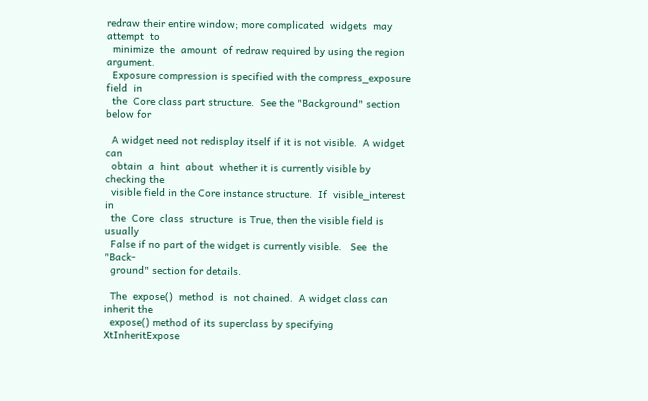redraw their entire window; more complicated  widgets  may  attempt  to
  minimize  the  amount  of redraw required by using the region argument.
  Exposure compression is specified with the compress_exposure  field  in
  the  Core class part structure.  See the "Background" section below for

  A widget need not redisplay itself if it is not visible.  A widget  can
  obtain  a  hint  about  whether it is currently visible by checking the
  visible field in the Core instance structure.  If  visible_interest  in
  the  Core  class  structure  is True, then the visible field is usually
  False if no part of the widget is currently visible.   See  the  "Back‐
  ground" section for details.

  The  expose()  method  is  not chained.  A widget class can inherit the
  expose() method of its superclass by specifying XtInheritExpose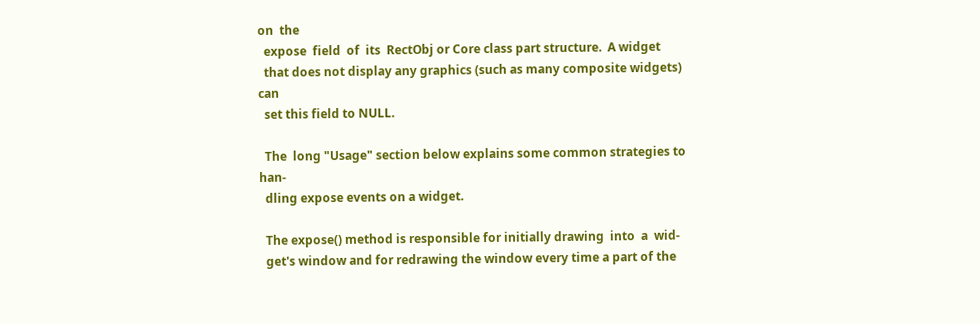on  the
  expose  field  of  its  RectObj or Core class part structure.  A widget
  that does not display any graphics (such as many composite widgets) can
  set this field to NULL.

  The  long "Usage" section below explains some common strategies to han‐
  dling expose events on a widget.

  The expose() method is responsible for initially drawing  into  a  wid‐
  get's window and for redrawing the window every time a part of the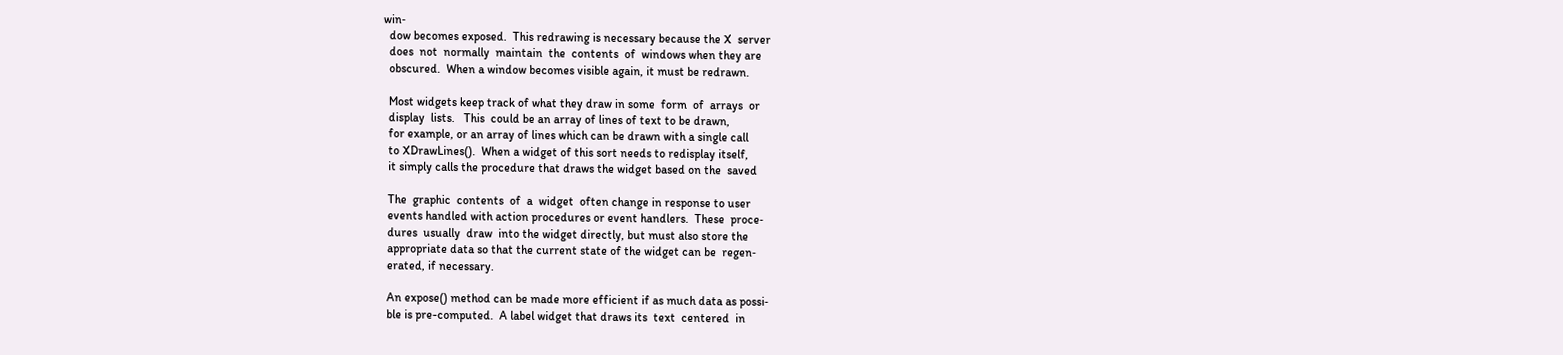win‐
  dow becomes exposed.  This redrawing is necessary because the X  server
  does  not  normally  maintain  the  contents  of  windows when they are
  obscured.  When a window becomes visible again, it must be redrawn.

  Most widgets keep track of what they draw in some  form  of  arrays  or
  display  lists.   This  could be an array of lines of text to be drawn,
  for example, or an array of lines which can be drawn with a single call
  to XDrawLines().  When a widget of this sort needs to redisplay itself,
  it simply calls the procedure that draws the widget based on the  saved

  The  graphic  contents  of  a  widget  often change in response to user
  events handled with action procedures or event handlers.  These  proce‐
  dures  usually  draw  into the widget directly, but must also store the
  appropriate data so that the current state of the widget can be  regen‐
  erated, if necessary.

  An expose() method can be made more efficient if as much data as possi‐
  ble is pre-computed.  A label widget that draws its  text  centered  in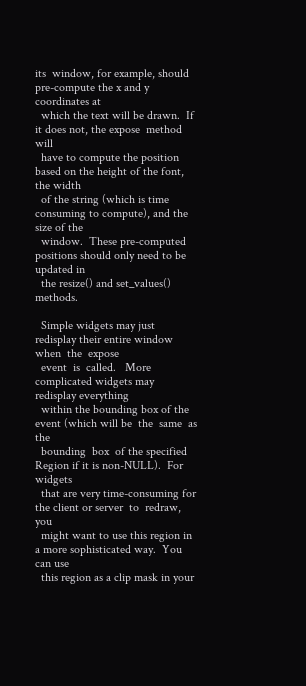its  window, for example, should pre-compute the x and y coordinates at
  which the text will be drawn.  If it does not, the expose  method  will
  have to compute the position based on the height of the font, the width
  of the string (which is time consuming to compute), and the size of the
  window.  These pre-computed positions should only need to be updated in
  the resize() and set_values() methods.

  Simple widgets may just redisplay their entire window when  the  expose
  event  is  called.   More  complicated widgets may redisplay everything
  within the bounding box of the event (which will be  the  same  as  the
  bounding  box  of the specified Region if it is non-NULL).  For widgets
  that are very time-consuming for the client or server  to  redraw,  you
  might want to use this region in a more sophisticated way.  You can use
  this region as a clip mask in your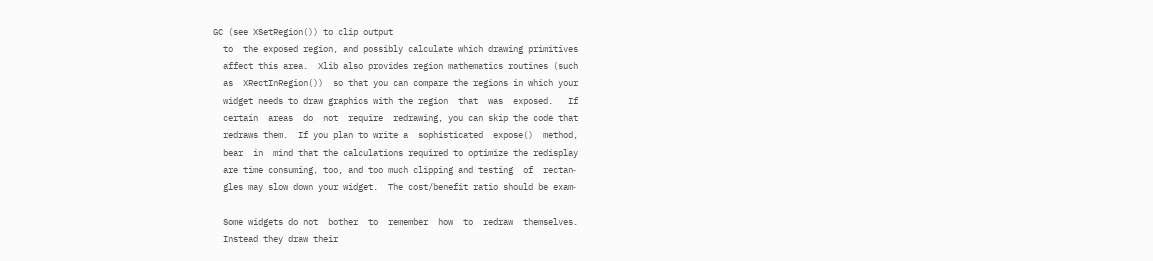GC (see XSetRegion()) to clip output
  to  the exposed region, and possibly calculate which drawing primitives
  affect this area.  Xlib also provides region mathematics routines (such
  as  XRectInRegion())  so that you can compare the regions in which your
  widget needs to draw graphics with the region  that  was  exposed.   If
  certain  areas  do  not  require  redrawing, you can skip the code that
  redraws them.  If you plan to write a  sophisticated  expose()  method,
  bear  in  mind that the calculations required to optimize the redisplay
  are time consuming, too, and too much clipping and testing  of  rectan‐
  gles may slow down your widget.  The cost/benefit ratio should be exam‐

  Some widgets do not  bother  to  remember  how  to  redraw  themselves.
  Instead they draw their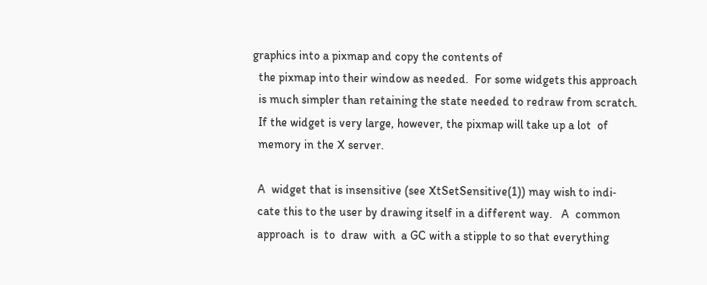graphics into a pixmap and copy the contents of
  the pixmap into their window as needed.  For some widgets this approach
  is much simpler than retaining the state needed to redraw from scratch.
  If the widget is very large, however, the pixmap will take up a lot  of
  memory in the X server.

  A  widget that is insensitive (see XtSetSensitive(1)) may wish to indi‐
  cate this to the user by drawing itself in a different way.   A  common
  approach  is  to  draw  with  a GC with a stipple to so that everything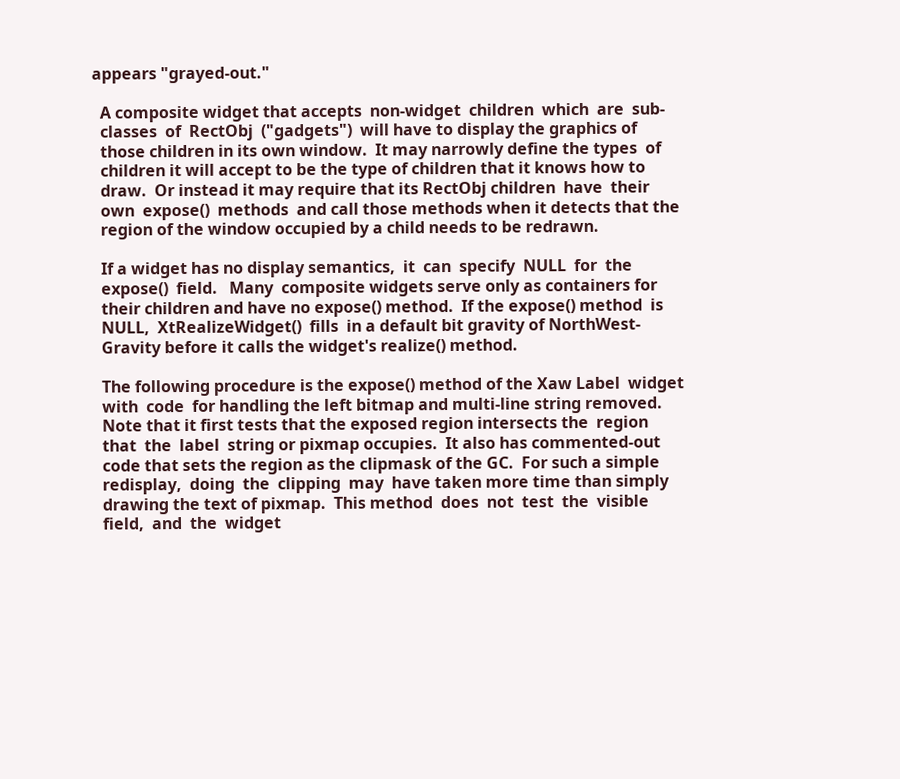appears "grayed-out."

  A composite widget that accepts  non-widget  children  which  are  sub‐
  classes  of  RectObj  ("gadgets")  will have to display the graphics of
  those children in its own window.  It may narrowly define the types  of
  children it will accept to be the type of children that it knows how to
  draw.  Or instead it may require that its RectObj children  have  their
  own  expose()  methods  and call those methods when it detects that the
  region of the window occupied by a child needs to be redrawn.

  If a widget has no display semantics,  it  can  specify  NULL  for  the
  expose()  field.   Many  composite widgets serve only as containers for
  their children and have no expose() method.  If the expose() method  is
  NULL,  XtRealizeWidget()  fills  in a default bit gravity of NorthWest‐
  Gravity before it calls the widget's realize() method.

  The following procedure is the expose() method of the Xaw Label  widget
  with  code  for handling the left bitmap and multi-line string removed.
  Note that it first tests that the exposed region intersects the  region
  that  the  label  string or pixmap occupies.  It also has commented-out
  code that sets the region as the clipmask of the GC.  For such a simple
  redisplay,  doing  the  clipping  may  have taken more time than simply
  drawing the text of pixmap.  This method  does  not  test  the  visible
  field,  and  the  widget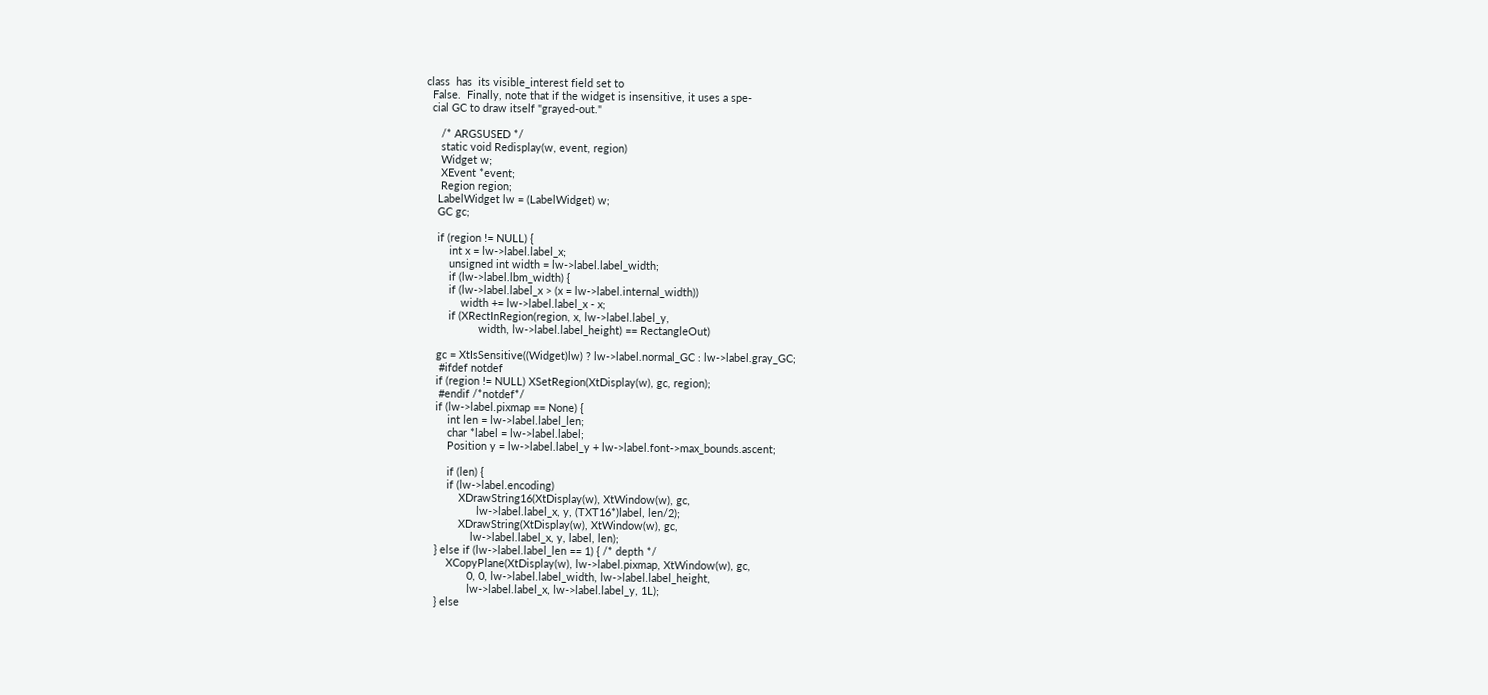class  has  its visible_interest field set to
  False.  Finally, note that if the widget is insensitive, it uses a spe‐
  cial GC to draw itself "grayed-out."

     /* ARGSUSED */
     static void Redisplay(w, event, region)
     Widget w;
     XEvent *event;
     Region region;
    LabelWidget lw = (LabelWidget) w;
    GC gc;

    if (region != NULL) {
        int x = lw->label.label_x;
        unsigned int width = lw->label.label_width;
        if (lw->label.lbm_width) {
        if (lw->label.label_x > (x = lw->label.internal_width))
            width += lw->label.label_x - x;
        if (XRectInRegion(region, x, lw->label.label_y,
                  width, lw->label.label_height) == RectangleOut)

    gc = XtIsSensitive((Widget)lw) ? lw->label.normal_GC : lw->label.gray_GC;
     #ifdef notdef
    if (region != NULL) XSetRegion(XtDisplay(w), gc, region);
     #endif /*notdef*/
    if (lw->label.pixmap == None) {
        int len = lw->label.label_len;
        char *label = lw->label.label;
        Position y = lw->label.label_y + lw->label.font->max_bounds.ascent;

        if (len) {
        if (lw->label.encoding)
            XDrawString16(XtDisplay(w), XtWindow(w), gc,
                  lw->label.label_x, y, (TXT16*)label, len/2);
            XDrawString(XtDisplay(w), XtWindow(w), gc,
                lw->label.label_x, y, label, len);
    } else if (lw->label.label_len == 1) { /* depth */
        XCopyPlane(XtDisplay(w), lw->label.pixmap, XtWindow(w), gc,
               0, 0, lw->label.label_width, lw->label.label_height,
               lw->label.label_x, lw->label.label_y, 1L);
    } else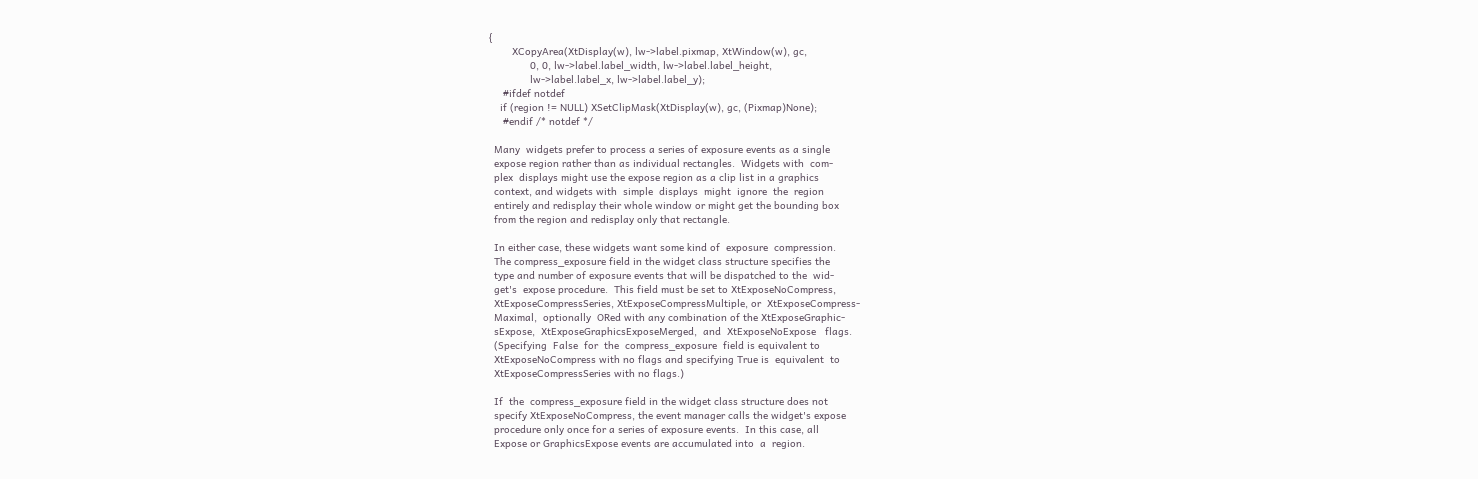{
        XCopyArea(XtDisplay(w), lw->label.pixmap, XtWindow(w), gc,
              0, 0, lw->label.label_width, lw->label.label_height,
              lw->label.label_x, lw->label.label_y);
     #ifdef notdef
    if (region != NULL) XSetClipMask(XtDisplay(w), gc, (Pixmap)None);
     #endif /* notdef */

  Many  widgets prefer to process a series of exposure events as a single
  expose region rather than as individual rectangles.  Widgets with  com‐
  plex  displays might use the expose region as a clip list in a graphics
  context, and widgets with  simple  displays  might  ignore  the  region
  entirely and redisplay their whole window or might get the bounding box
  from the region and redisplay only that rectangle.

  In either case, these widgets want some kind of  exposure  compression.
  The compress_exposure field in the widget class structure specifies the
  type and number of exposure events that will be dispatched to the  wid‐
  get's  expose procedure.  This field must be set to XtExposeNoCompress,
  XtExposeCompressSeries, XtExposeCompressMultiple, or  XtExposeCompress‐
  Maximal,  optionally  ORed with any combination of the XtExposeGraphic‐
  sExpose,  XtExposeGraphicsExposeMerged,  and  XtExposeNoExpose   flags.
  (Specifying  False  for  the  compress_exposure  field is equivalent to
  XtExposeNoCompress with no flags and specifying True is  equivalent  to
  XtExposeCompressSeries with no flags.)

  If  the  compress_exposure field in the widget class structure does not
  specify XtExposeNoCompress, the event manager calls the widget's expose
  procedure only once for a series of exposure events.  In this case, all
  Expose or GraphicsExpose events are accumulated into  a  region.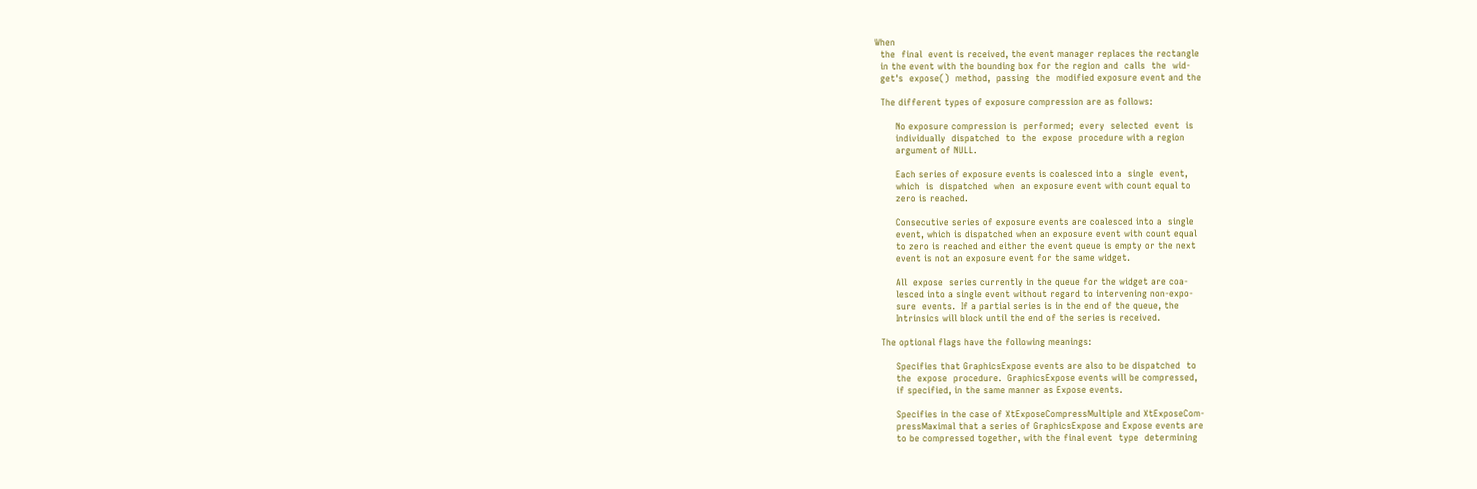When
  the  final  event is received, the event manager replaces the rectangle
  in the event with the bounding box for the region and  calls  the  wid‐
  get's  expose()  method,  passing  the  modified exposure event and the

  The different types of exposure compression are as follows:

       No exposure compression is  performed;  every  selected  event  is
       individually  dispatched  to  the  expose  procedure with a region
       argument of NULL.

       Each series of exposure events is coalesced into a  single  event,
       which  is  dispatched  when  an exposure event with count equal to
       zero is reached.

       Consecutive series of exposure events are coalesced into a  single
       event, which is dispatched when an exposure event with count equal
       to zero is reached and either the event queue is empty or the next
       event is not an exposure event for the same widget.

       All  expose  series currently in the queue for the widget are coa‐
       lesced into a single event without regard to intervening non-expo‐
       sure  events.  If a partial series is in the end of the queue, the
       Intrinsics will block until the end of the series is received.

  The optional flags have the following meanings:

       Specifies that GraphicsExpose events are also to be dispatched  to
       the  expose  procedure.  GraphicsExpose events will be compressed,
       if specified, in the same manner as Expose events.

       Specifies in the case of XtExposeCompressMultiple and XtExposeCom‐
       pressMaximal that a series of GraphicsExpose and Expose events are
       to be compressed together, with the final event  type  determining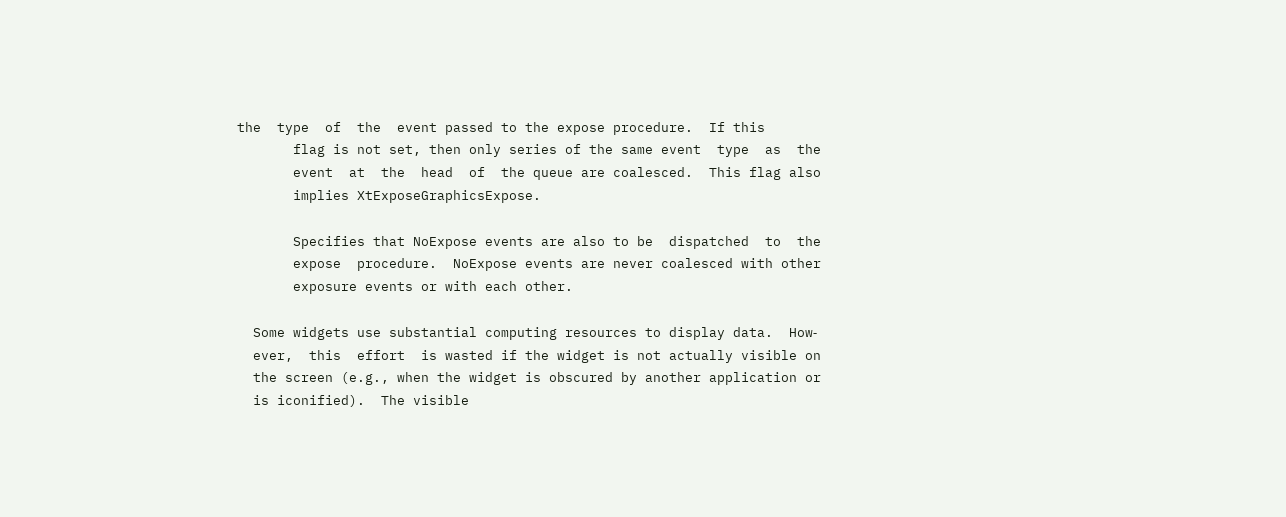the  type  of  the  event passed to the expose procedure.  If this
       flag is not set, then only series of the same event  type  as  the
       event  at  the  head  of  the queue are coalesced.  This flag also
       implies XtExposeGraphicsExpose.

       Specifies that NoExpose events are also to be  dispatched  to  the
       expose  procedure.  NoExpose events are never coalesced with other
       exposure events or with each other.

  Some widgets use substantial computing resources to display data.  How‐
  ever,  this  effort  is wasted if the widget is not actually visible on
  the screen (e.g., when the widget is obscured by another application or
  is iconified).  The visible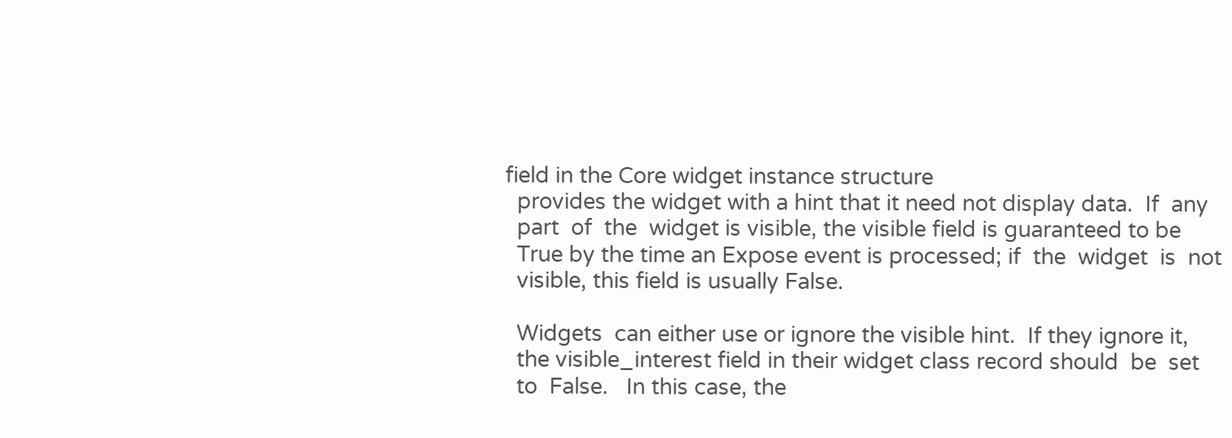field in the Core widget instance structure
  provides the widget with a hint that it need not display data.  If  any
  part  of  the  widget is visible, the visible field is guaranteed to be
  True by the time an Expose event is processed; if  the  widget  is  not
  visible, this field is usually False.

  Widgets  can either use or ignore the visible hint.  If they ignore it,
  the visible_interest field in their widget class record should  be  set
  to  False.   In this case, the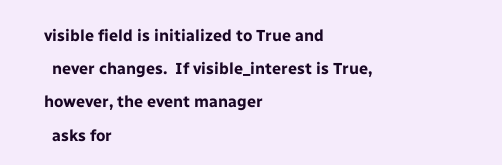visible field is initialized to True and
  never changes.  If visible_interest is True, however, the event manager
  asks for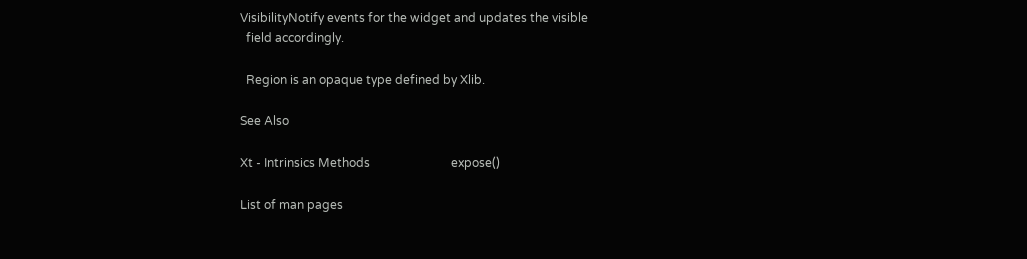VisibilityNotify events for the widget and updates the visible
  field accordingly.

  Region is an opaque type defined by Xlib.

See Also

Xt - Intrinsics Methods                           expose()

List of man pages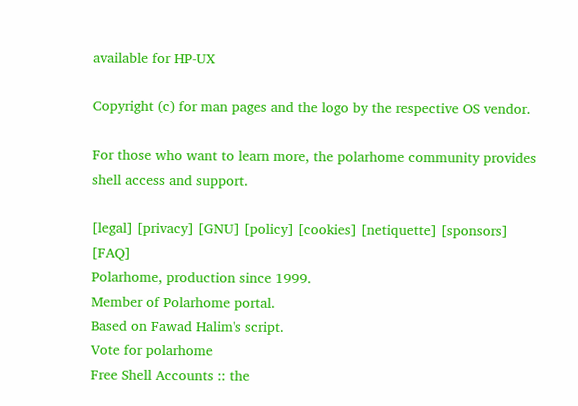available for HP-UX

Copyright (c) for man pages and the logo by the respective OS vendor.

For those who want to learn more, the polarhome community provides shell access and support.

[legal] [privacy] [GNU] [policy] [cookies] [netiquette] [sponsors] [FAQ]
Polarhome, production since 1999.
Member of Polarhome portal.
Based on Fawad Halim's script.
Vote for polarhome
Free Shell Accounts :: the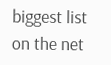biggest list on the net